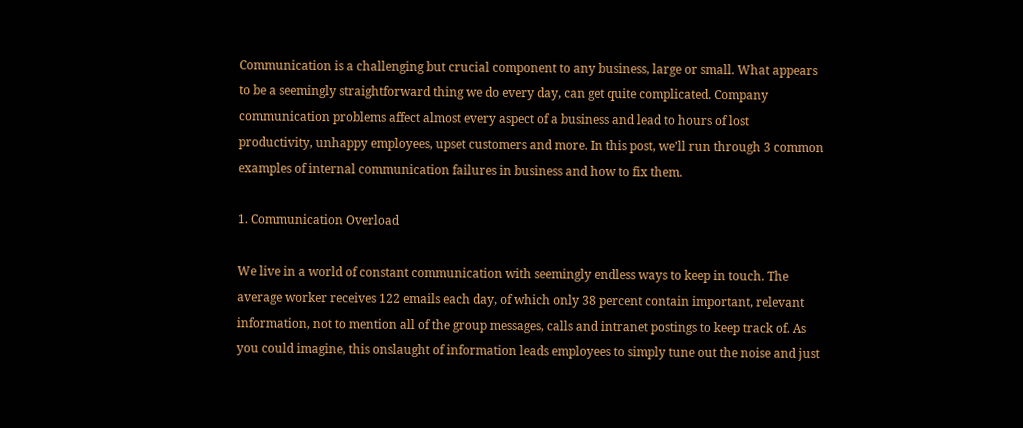Communication is a challenging but crucial component to any business, large or small. What appears to be a seemingly straightforward thing we do every day, can get quite complicated. Company communication problems affect almost every aspect of a business and lead to hours of lost productivity, unhappy employees, upset customers and more. In this post, we’ll run through 3 common examples of internal communication failures in business and how to fix them.

1. Communication Overload

We live in a world of constant communication with seemingly endless ways to keep in touch. The average worker receives 122 emails each day, of which only 38 percent contain important, relevant information, not to mention all of the group messages, calls and intranet postings to keep track of. As you could imagine, this onslaught of information leads employees to simply tune out the noise and just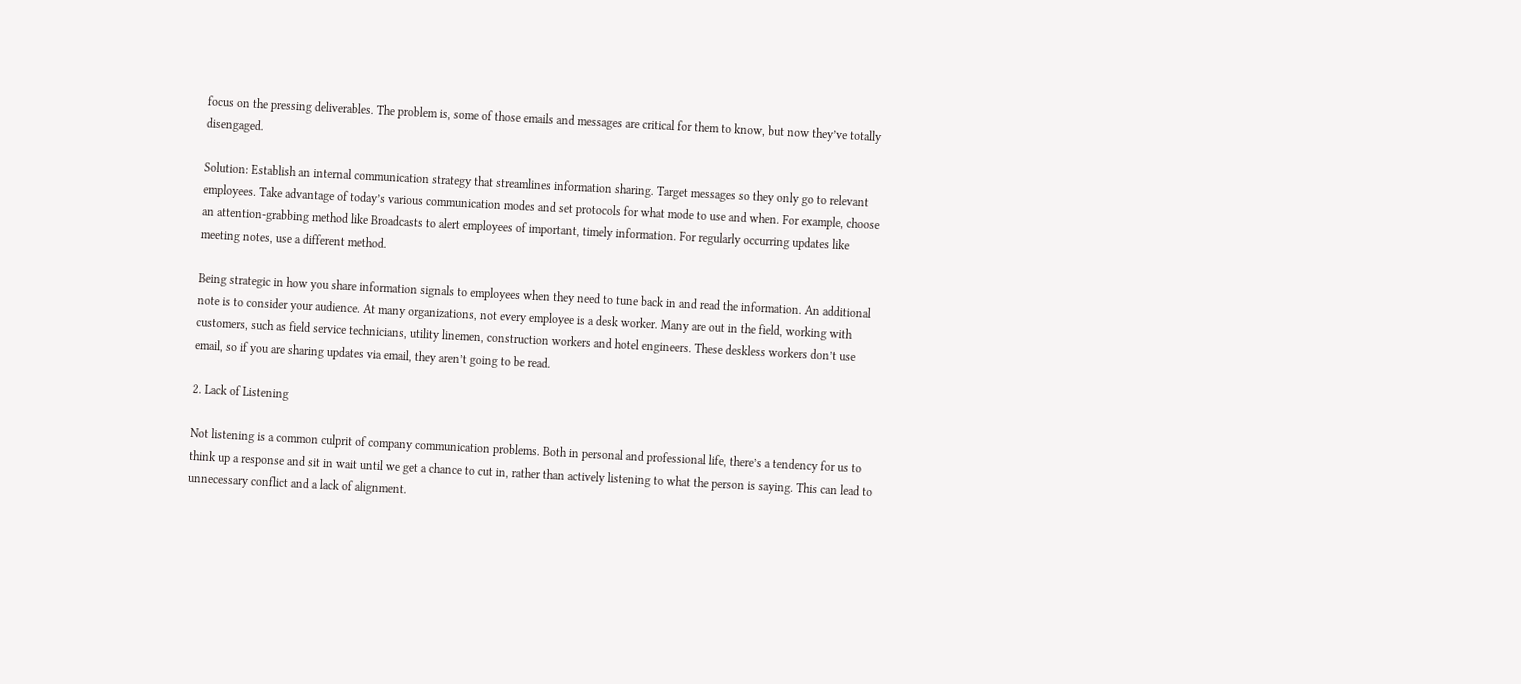focus on the pressing deliverables. The problem is, some of those emails and messages are critical for them to know, but now they’ve totally disengaged.

Solution: Establish an internal communication strategy that streamlines information sharing. Target messages so they only go to relevant employees. Take advantage of today’s various communication modes and set protocols for what mode to use and when. For example, choose an attention-grabbing method like Broadcasts to alert employees of important, timely information. For regularly occurring updates like meeting notes, use a different method.

Being strategic in how you share information signals to employees when they need to tune back in and read the information. An additional note is to consider your audience. At many organizations, not every employee is a desk worker. Many are out in the field, working with customers, such as field service technicians, utility linemen, construction workers and hotel engineers. These deskless workers don’t use email, so if you are sharing updates via email, they aren’t going to be read.

2. Lack of Listening

Not listening is a common culprit of company communication problems. Both in personal and professional life, there’s a tendency for us to think up a response and sit in wait until we get a chance to cut in, rather than actively listening to what the person is saying. This can lead to unnecessary conflict and a lack of alignment.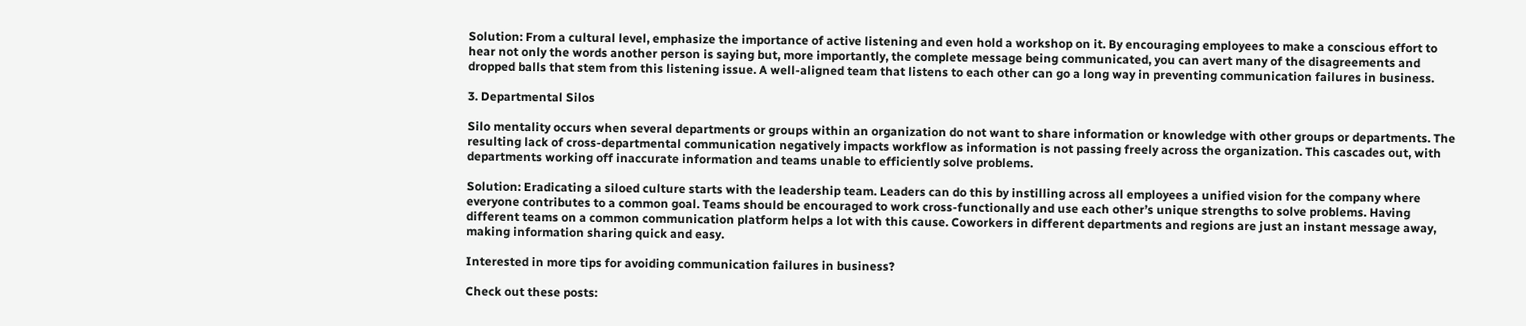Solution: From a cultural level, emphasize the importance of active listening and even hold a workshop on it. By encouraging employees to make a conscious effort to hear not only the words another person is saying but, more importantly, the complete message being communicated, you can avert many of the disagreements and dropped balls that stem from this listening issue. A well-aligned team that listens to each other can go a long way in preventing communication failures in business.

3. Departmental Silos

Silo mentality occurs when several departments or groups within an organization do not want to share information or knowledge with other groups or departments. The resulting lack of cross-departmental communication negatively impacts workflow as information is not passing freely across the organization. This cascades out, with departments working off inaccurate information and teams unable to efficiently solve problems.

Solution: Eradicating a siloed culture starts with the leadership team. Leaders can do this by instilling across all employees a unified vision for the company where everyone contributes to a common goal. Teams should be encouraged to work cross-functionally and use each other’s unique strengths to solve problems. Having different teams on a common communication platform helps a lot with this cause. Coworkers in different departments and regions are just an instant message away, making information sharing quick and easy.

Interested in more tips for avoiding communication failures in business?

Check out these posts: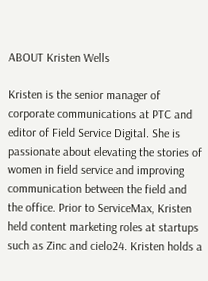ABOUT Kristen Wells

Kristen is the senior manager of corporate communications at PTC and editor of Field Service Digital. She is passionate about elevating the stories of women in field service and improving communication between the field and the office. Prior to ServiceMax, Kristen held content marketing roles at startups such as Zinc and cielo24. Kristen holds a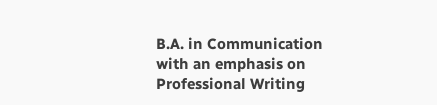B.A. in Communication with an emphasis on Professional Writing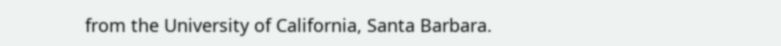from the University of California, Santa Barbara.